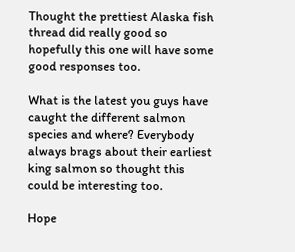Thought the prettiest Alaska fish thread did really good so hopefully this one will have some good responses too.

What is the latest you guys have caught the different salmon species and where? Everybody always brags about their earliest king salmon so thought this could be interesting too.

Hope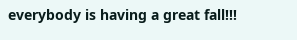everybody is having a great fall!!!